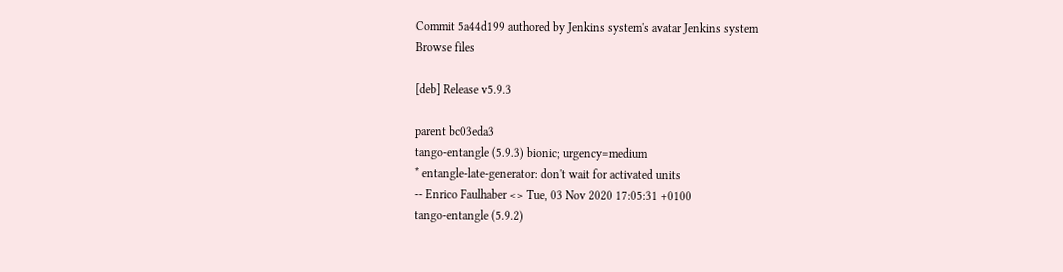Commit 5a44d199 authored by Jenkins system's avatar Jenkins system
Browse files

[deb] Release v5.9.3

parent bc03eda3
tango-entangle (5.9.3) bionic; urgency=medium
* entangle-late-generator: don't wait for activated units
-- Enrico Faulhaber <> Tue, 03 Nov 2020 17:05:31 +0100
tango-entangle (5.9.2)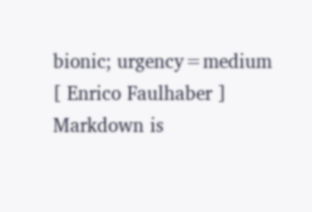bionic; urgency=medium
[ Enrico Faulhaber ]
Markdown is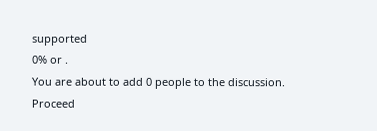supported
0% or .
You are about to add 0 people to the discussion. Proceed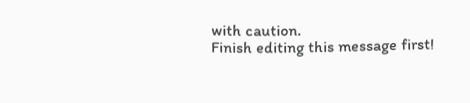with caution.
Finish editing this message first!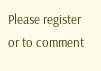Please register or to comment